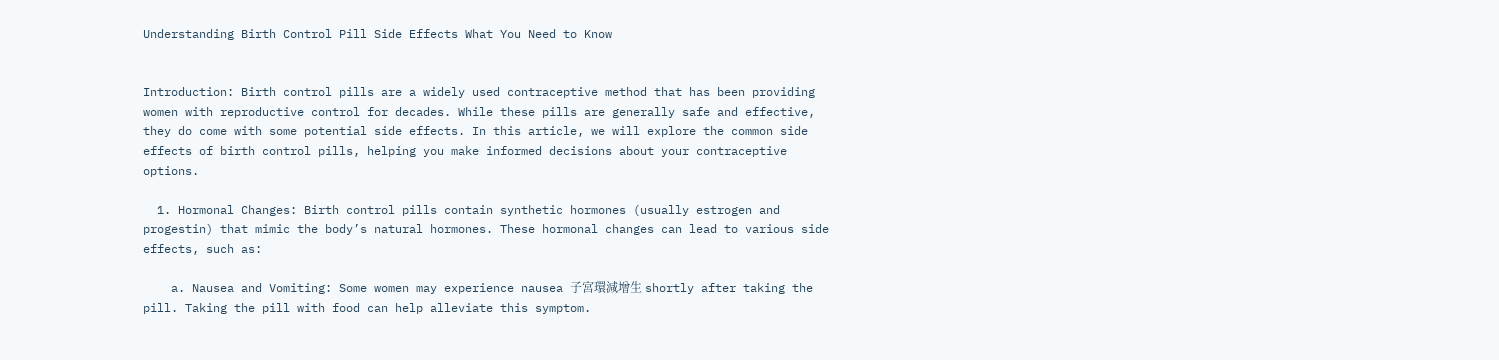Understanding Birth Control Pill Side Effects What You Need to Know


Introduction: Birth control pills are a widely used contraceptive method that has been providing women with reproductive control for decades. While these pills are generally safe and effective, they do come with some potential side effects. In this article, we will explore the common side effects of birth control pills, helping you make informed decisions about your contraceptive options.

  1. Hormonal Changes: Birth control pills contain synthetic hormones (usually estrogen and progestin) that mimic the body’s natural hormones. These hormonal changes can lead to various side effects, such as:

    a. Nausea and Vomiting: Some women may experience nausea 子宮環減增生 shortly after taking the pill. Taking the pill with food can help alleviate this symptom.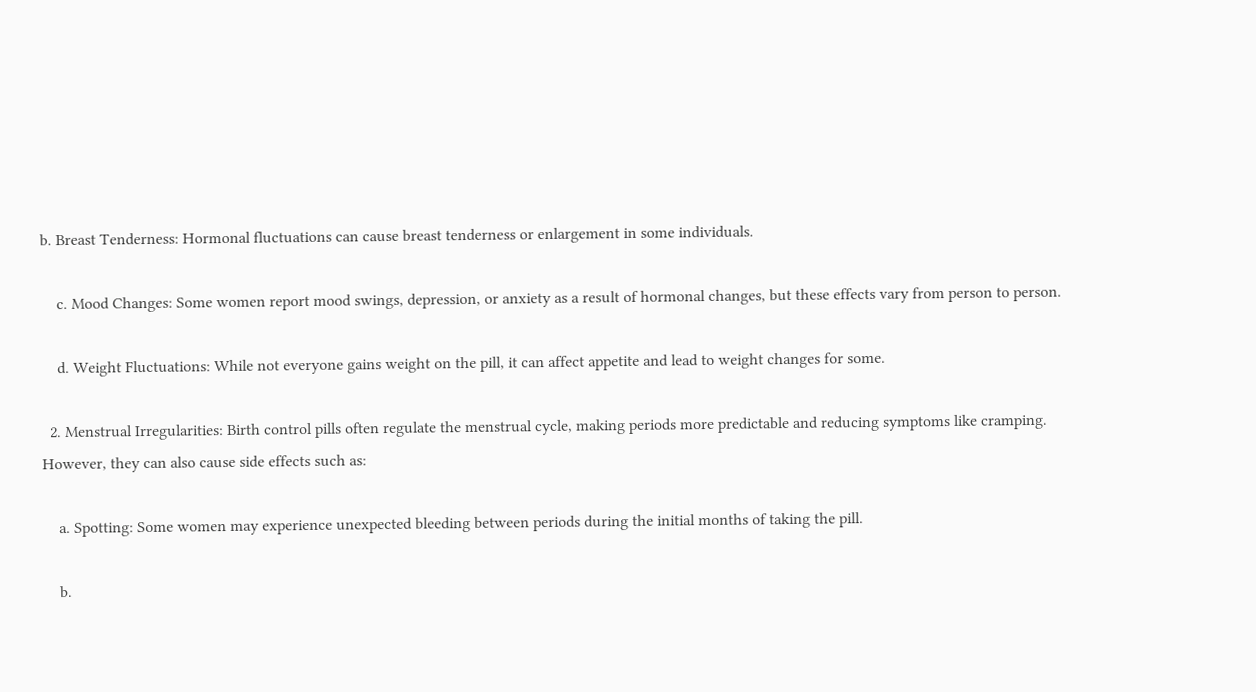b. Breast Tenderness: Hormonal fluctuations can cause breast tenderness or enlargement in some individuals.

    c. Mood Changes: Some women report mood swings, depression, or anxiety as a result of hormonal changes, but these effects vary from person to person.

    d. Weight Fluctuations: While not everyone gains weight on the pill, it can affect appetite and lead to weight changes for some.

  2. Menstrual Irregularities: Birth control pills often regulate the menstrual cycle, making periods more predictable and reducing symptoms like cramping. However, they can also cause side effects such as:

    a. Spotting: Some women may experience unexpected bleeding between periods during the initial months of taking the pill.

    b.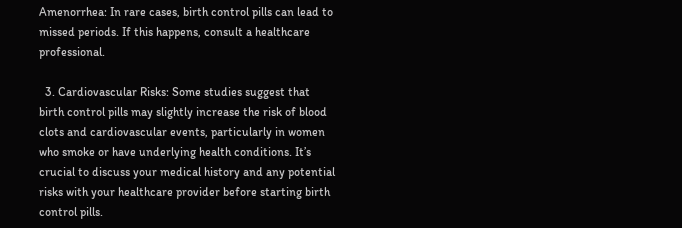Amenorrhea: In rare cases, birth control pills can lead to missed periods. If this happens, consult a healthcare professional.

  3. Cardiovascular Risks: Some studies suggest that birth control pills may slightly increase the risk of blood clots and cardiovascular events, particularly in women who smoke or have underlying health conditions. It’s crucial to discuss your medical history and any potential risks with your healthcare provider before starting birth control pills.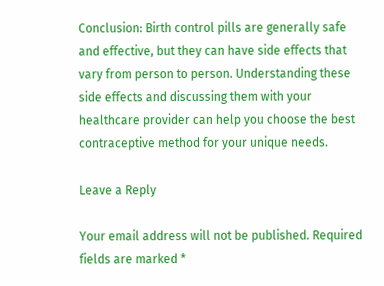Conclusion: Birth control pills are generally safe and effective, but they can have side effects that vary from person to person. Understanding these side effects and discussing them with your healthcare provider can help you choose the best contraceptive method for your unique needs.

Leave a Reply

Your email address will not be published. Required fields are marked *